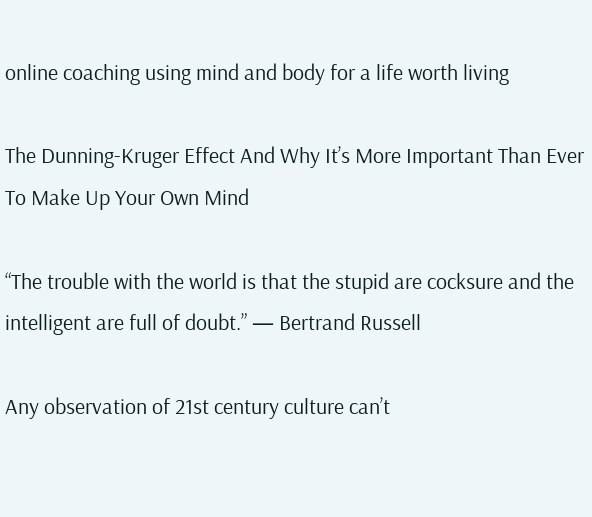online coaching using mind and body for a life worth living

The Dunning-Kruger Effect And Why It’s More Important Than Ever To Make Up Your Own Mind

“The trouble with the world is that the stupid are cocksure and the intelligent are full of doubt.” — Bertrand Russell

Any observation of 21st century culture can’t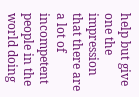help but give one the impression that there are a lot of incompetent people in the world doing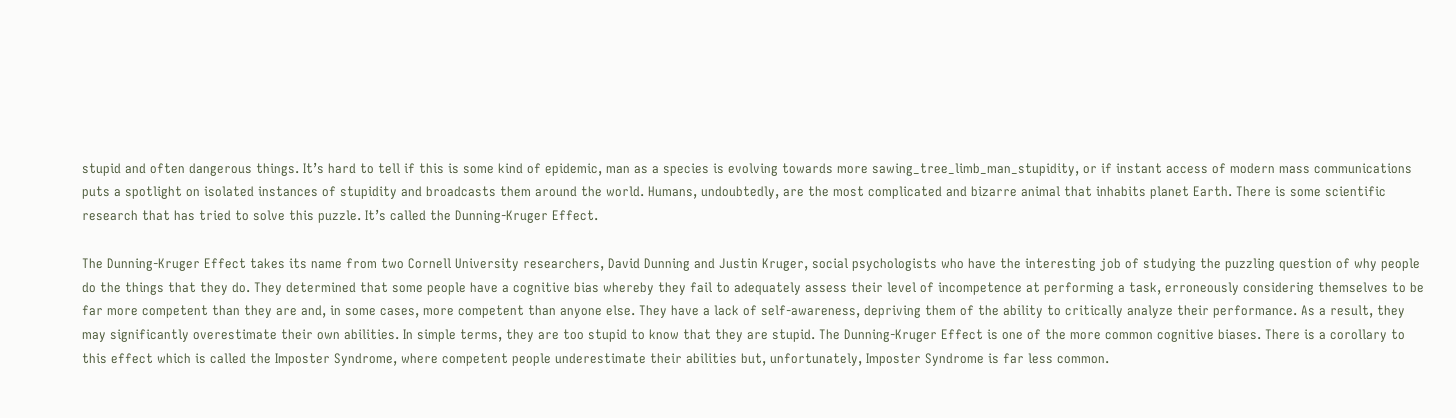stupid and often dangerous things. It’s hard to tell if this is some kind of epidemic, man as a species is evolving towards more sawing_tree_limb_man_stupidity, or if instant access of modern mass communications puts a spotlight on isolated instances of stupidity and broadcasts them around the world. Humans, undoubtedly, are the most complicated and bizarre animal that inhabits planet Earth. There is some scientific research that has tried to solve this puzzle. It’s called the Dunning-Kruger Effect.

The Dunning-Kruger Effect takes its name from two Cornell University researchers, David Dunning and Justin Kruger, social psychologists who have the interesting job of studying the puzzling question of why people do the things that they do. They determined that some people have a cognitive bias whereby they fail to adequately assess their level of incompetence at performing a task, erroneously considering themselves to be far more competent than they are and, in some cases, more competent than anyone else. They have a lack of self-awareness, depriving them of the ability to critically analyze their performance. As a result, they may significantly overestimate their own abilities. In simple terms, they are too stupid to know that they are stupid. The Dunning-Kruger Effect is one of the more common cognitive biases. There is a corollary to this effect which is called the Imposter Syndrome, where competent people underestimate their abilities but, unfortunately, Imposter Syndrome is far less common.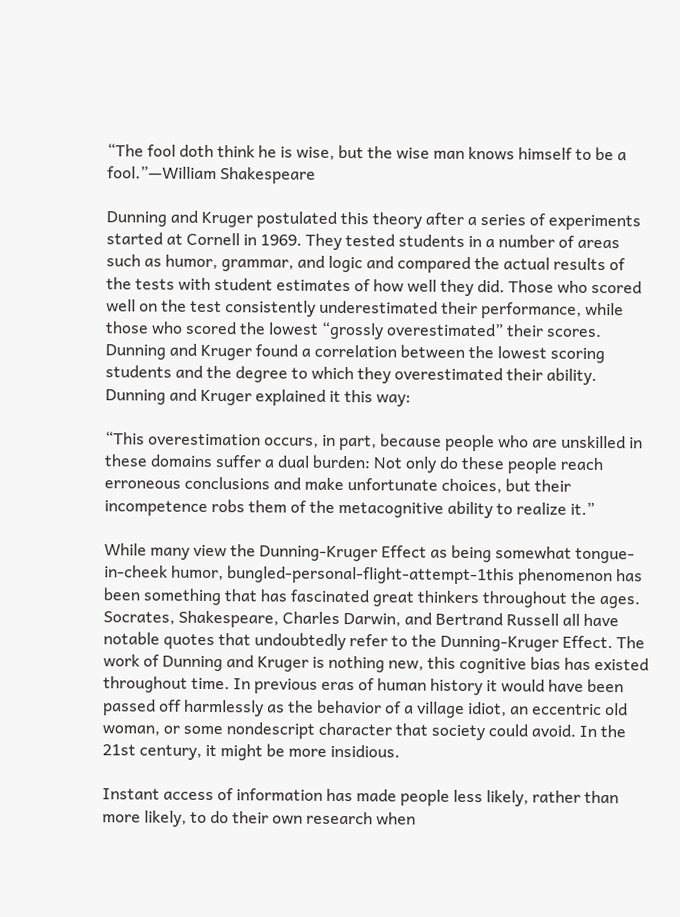“The fool doth think he is wise, but the wise man knows himself to be a fool.”—William Shakespeare

Dunning and Kruger postulated this theory after a series of experiments started at Cornell in 1969. They tested students in a number of areas such as humor, grammar, and logic and compared the actual results of the tests with student estimates of how well they did. Those who scored well on the test consistently underestimated their performance, while those who scored the lowest “grossly overestimated” their scores. Dunning and Kruger found a correlation between the lowest scoring students and the degree to which they overestimated their ability. Dunning and Kruger explained it this way:

“This overestimation occurs, in part, because people who are unskilled in these domains suffer a dual burden: Not only do these people reach erroneous conclusions and make unfortunate choices, but their incompetence robs them of the metacognitive ability to realize it.”

While many view the Dunning-Kruger Effect as being somewhat tongue-in-cheek humor, bungled-personal-flight-attempt-1this phenomenon has been something that has fascinated great thinkers throughout the ages. Socrates, Shakespeare, Charles Darwin, and Bertrand Russell all have notable quotes that undoubtedly refer to the Dunning-Kruger Effect. The work of Dunning and Kruger is nothing new, this cognitive bias has existed throughout time. In previous eras of human history it would have been passed off harmlessly as the behavior of a village idiot, an eccentric old woman, or some nondescript character that society could avoid. In the 21st century, it might be more insidious.

Instant access of information has made people less likely, rather than more likely, to do their own research when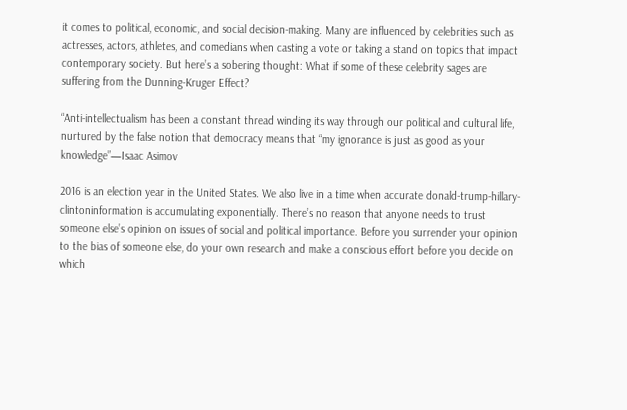it comes to political, economic, and social decision-making. Many are influenced by celebrities such as actresses, actors, athletes, and comedians when casting a vote or taking a stand on topics that impact contemporary society. But here’s a sobering thought: What if some of these celebrity sages are suffering from the Dunning-Kruger Effect?

“Anti-intellectualism has been a constant thread winding its way through our political and cultural life, nurtured by the false notion that democracy means that “my ignorance is just as good as your knowledge”—Isaac Asimov

2016 is an election year in the United States. We also live in a time when accurate donald-trump-hillary-clintoninformation is accumulating exponentially. There’s no reason that anyone needs to trust someone else’s opinion on issues of social and political importance. Before you surrender your opinion to the bias of someone else, do your own research and make a conscious effort before you decide on which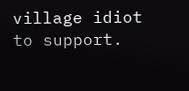village idiot to support.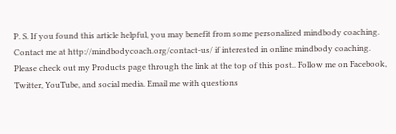P. S. If you found this article helpful, you may benefit from some personalized mindbody coaching. Contact me at http://mindbodycoach.org/contact-us/ if interested in online mindbody coaching. Please check out my Products page through the link at the top of this post.. Follow me on Facebook, Twitter, YouTube, and social media. Email me with questions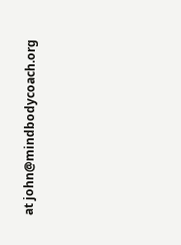at john@mindbodycoach.org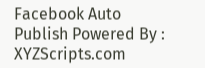Facebook Auto Publish Powered By : XYZScripts.com